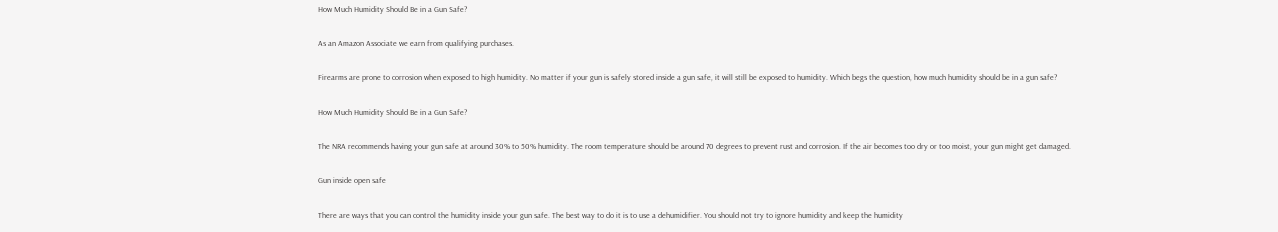How Much Humidity Should Be in a Gun Safe?

As an Amazon Associate we earn from qualifying purchases.

Firearms are prone to corrosion when exposed to high humidity. No matter if your gun is safely stored inside a gun safe, it will still be exposed to humidity. Which begs the question, how much humidity should be in a gun safe?

How Much Humidity Should Be in a Gun Safe?

The NRA recommends having your gun safe at around 30% to 50% humidity. The room temperature should be around 70 degrees to prevent rust and corrosion. If the air becomes too dry or too moist, your gun might get damaged.

Gun inside open safe

There are ways that you can control the humidity inside your gun safe. The best way to do it is to use a dehumidifier. You should not try to ignore humidity and keep the humidity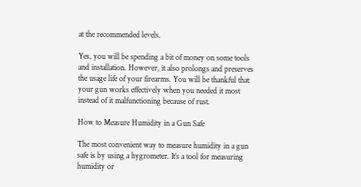at the recommended levels.

Yes, you will be spending a bit of money on some tools and installation. However, it also prolongs and preserves the usage life of your firearms. You will be thankful that your gun works effectively when you needed it most instead of it malfunctioning because of rust.

How to Measure Humidity in a Gun Safe

The most convenient way to measure humidity in a gun safe is by using a hygrometer. It’s a tool for measuring humidity or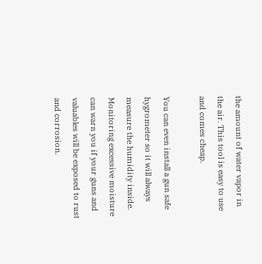the amount of water vapor in the air. This tool is easy to use and comes cheap.

You can even install a gun safe hygrometer so it will always measure the humidity inside. Monitoring excessive moisture can warn you if your guns and valuables will be exposed to rust and corrosion.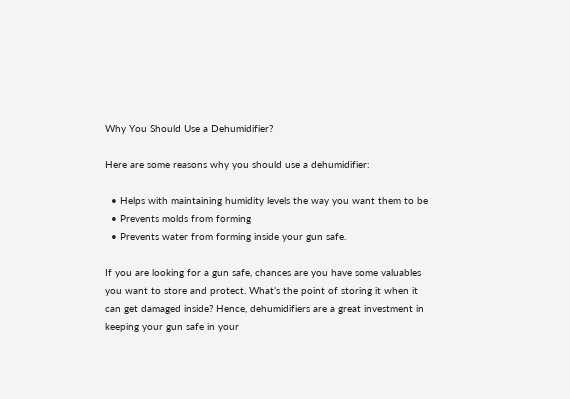Why You Should Use a Dehumidifier?

Here are some reasons why you should use a dehumidifier:

  • Helps with maintaining humidity levels the way you want them to be
  • Prevents molds from forming
  • Prevents water from forming inside your gun safe.

If you are looking for a gun safe, chances are you have some valuables you want to store and protect. What’s the point of storing it when it can get damaged inside? Hence, dehumidifiers are a great investment in keeping your gun safe in your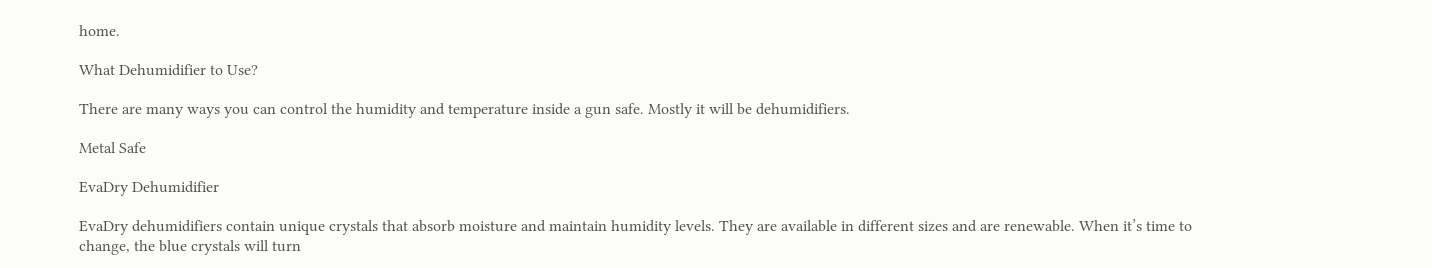home.

What Dehumidifier to Use?

There are many ways you can control the humidity and temperature inside a gun safe. Mostly it will be dehumidifiers.

Metal Safe

EvaDry Dehumidifier

EvaDry dehumidifiers contain unique crystals that absorb moisture and maintain humidity levels. They are available in different sizes and are renewable. When it’s time to change, the blue crystals will turn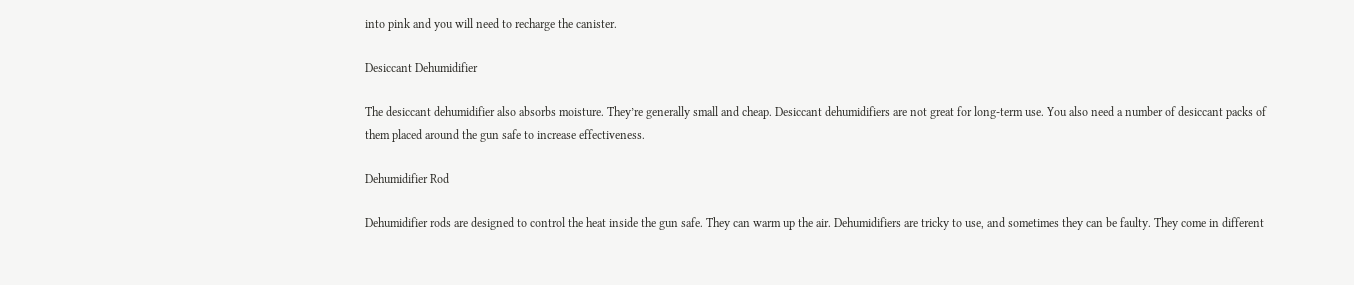into pink and you will need to recharge the canister.

Desiccant Dehumidifier

The desiccant dehumidifier also absorbs moisture. They’re generally small and cheap. Desiccant dehumidifiers are not great for long-term use. You also need a number of desiccant packs of them placed around the gun safe to increase effectiveness.

Dehumidifier Rod

Dehumidifier rods are designed to control the heat inside the gun safe. They can warm up the air. Dehumidifiers are tricky to use, and sometimes they can be faulty. They come in different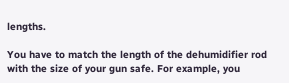lengths.

You have to match the length of the dehumidifier rod with the size of your gun safe. For example, you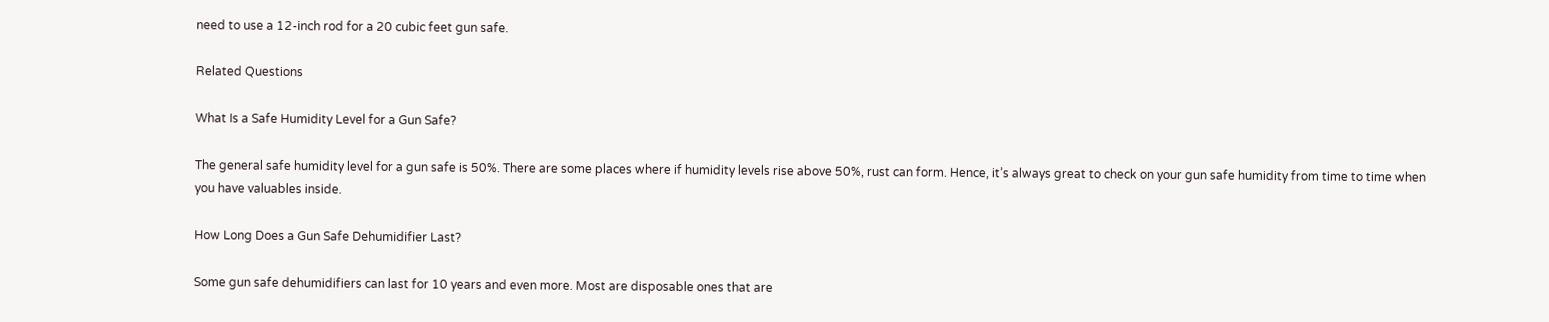need to use a 12-inch rod for a 20 cubic feet gun safe.

Related Questions

What Is a Safe Humidity Level for a Gun Safe?

The general safe humidity level for a gun safe is 50%. There are some places where if humidity levels rise above 50%, rust can form. Hence, it’s always great to check on your gun safe humidity from time to time when you have valuables inside.

How Long Does a Gun Safe Dehumidifier Last?

Some gun safe dehumidifiers can last for 10 years and even more. Most are disposable ones that are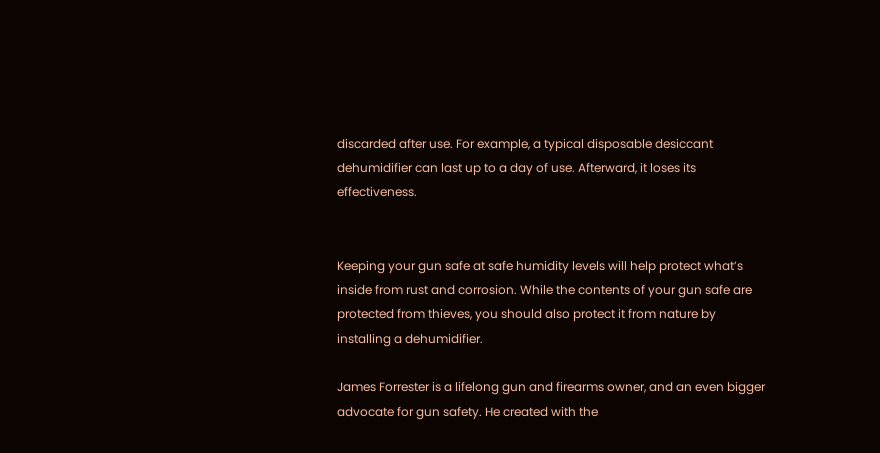discarded after use. For example, a typical disposable desiccant dehumidifier can last up to a day of use. Afterward, it loses its effectiveness.


Keeping your gun safe at safe humidity levels will help protect what’s inside from rust and corrosion. While the contents of your gun safe are protected from thieves, you should also protect it from nature by installing a dehumidifier.

James Forrester is a lifelong gun and firearms owner, and an even bigger advocate for gun safety. He created with the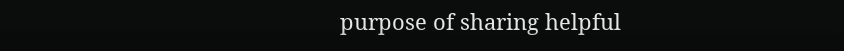purpose of sharing helpful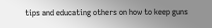tips and educating others on how to keep guns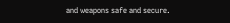and weapons safe and secure.